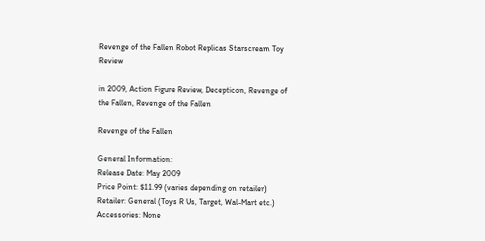Revenge of the Fallen Robot Replicas Starscream Toy Review

in 2009, Action Figure Review, Decepticon, Revenge of the Fallen, Revenge of the Fallen

Revenge of the Fallen

General Information:
Release Date: May 2009
Price Point: $11.99 (varies depending on retailer)
Retailer: General (Toys R Us, Target, Wal-Mart etc.)
Accessories: None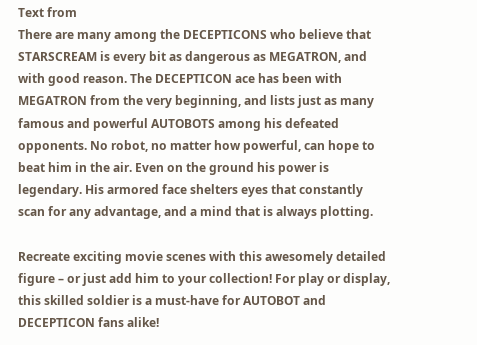Text from
There are many among the DECEPTICONS who believe that STARSCREAM is every bit as dangerous as MEGATRON, and with good reason. The DECEPTICON ace has been with MEGATRON from the very beginning, and lists just as many famous and powerful AUTOBOTS among his defeated opponents. No robot, no matter how powerful, can hope to beat him in the air. Even on the ground his power is legendary. His armored face shelters eyes that constantly scan for any advantage, and a mind that is always plotting.

Recreate exciting movie scenes with this awesomely detailed figure – or just add him to your collection! For play or display, this skilled soldier is a must-have for AUTOBOT and DECEPTICON fans alike!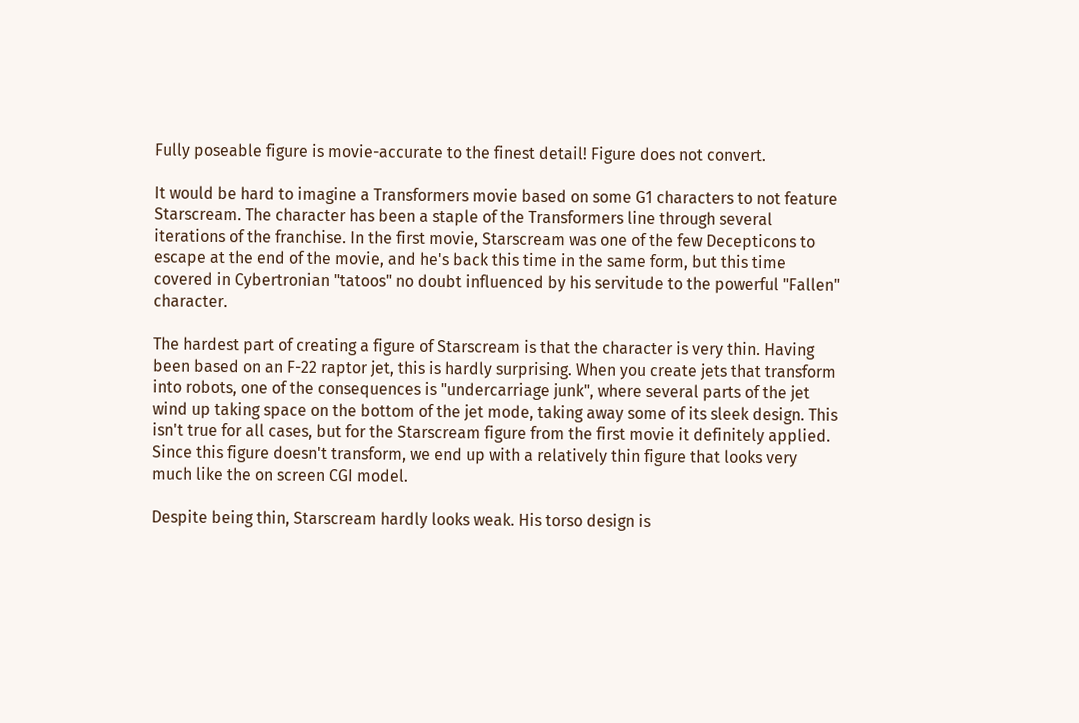Fully poseable figure is movie-accurate to the finest detail! Figure does not convert.

It would be hard to imagine a Transformers movie based on some G1 characters to not feature Starscream. The character has been a staple of the Transformers line through several iterations of the franchise. In the first movie, Starscream was one of the few Decepticons to escape at the end of the movie, and he's back this time in the same form, but this time covered in Cybertronian "tatoos" no doubt influenced by his servitude to the powerful "Fallen" character.

The hardest part of creating a figure of Starscream is that the character is very thin. Having been based on an F-22 raptor jet, this is hardly surprising. When you create jets that transform into robots, one of the consequences is "undercarriage junk", where several parts of the jet wind up taking space on the bottom of the jet mode, taking away some of its sleek design. This isn't true for all cases, but for the Starscream figure from the first movie it definitely applied. Since this figure doesn't transform, we end up with a relatively thin figure that looks very much like the on screen CGI model.

Despite being thin, Starscream hardly looks weak. His torso design is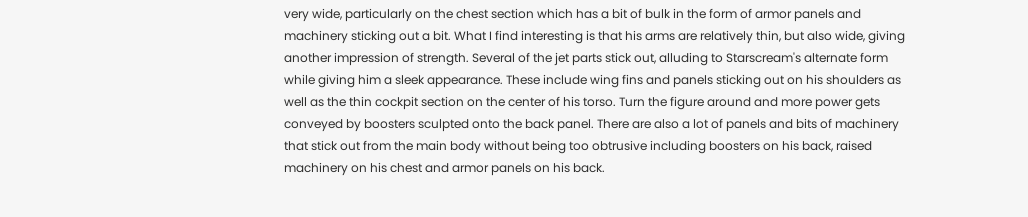very wide, particularly on the chest section which has a bit of bulk in the form of armor panels and machinery sticking out a bit. What I find interesting is that his arms are relatively thin, but also wide, giving another impression of strength. Several of the jet parts stick out, alluding to Starscream's alternate form while giving him a sleek appearance. These include wing fins and panels sticking out on his shoulders as well as the thin cockpit section on the center of his torso. Turn the figure around and more power gets conveyed by boosters sculpted onto the back panel. There are also a lot of panels and bits of machinery that stick out from the main body without being too obtrusive including boosters on his back, raised machinery on his chest and armor panels on his back.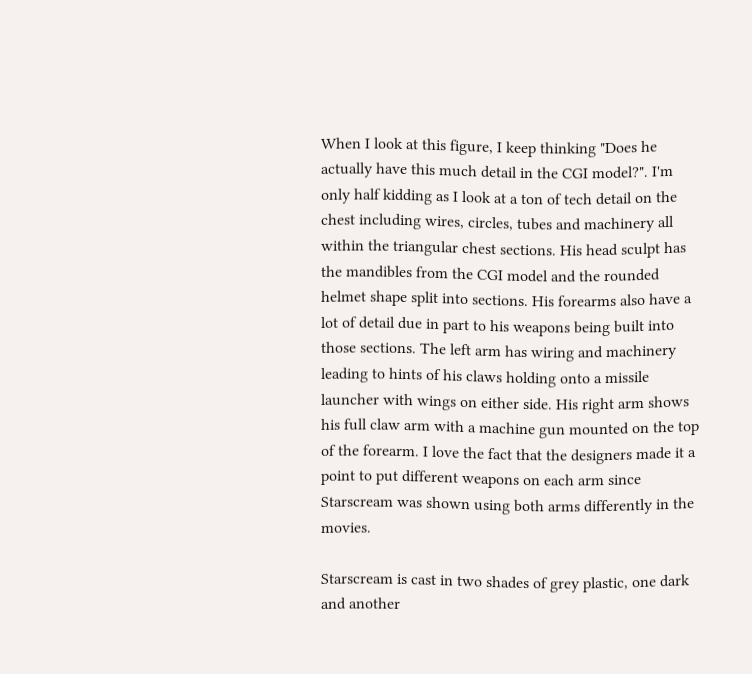When I look at this figure, I keep thinking "Does he actually have this much detail in the CGI model?". I'm only half kidding as I look at a ton of tech detail on the chest including wires, circles, tubes and machinery all within the triangular chest sections. His head sculpt has the mandibles from the CGI model and the rounded helmet shape split into sections. His forearms also have a lot of detail due in part to his weapons being built into those sections. The left arm has wiring and machinery leading to hints of his claws holding onto a missile launcher with wings on either side. His right arm shows his full claw arm with a machine gun mounted on the top of the forearm. I love the fact that the designers made it a point to put different weapons on each arm since Starscream was shown using both arms differently in the movies.

Starscream is cast in two shades of grey plastic, one dark and another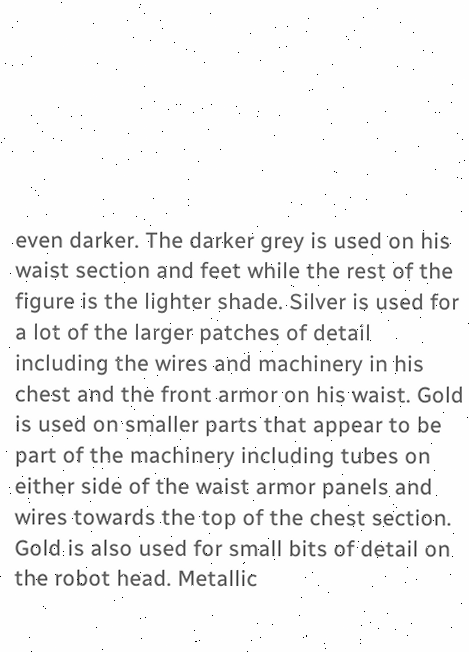even darker. The darker grey is used on his waist section and feet while the rest of the figure is the lighter shade. Silver is used for a lot of the larger patches of detail including the wires and machinery in his chest and the front armor on his waist. Gold is used on smaller parts that appear to be part of the machinery including tubes on either side of the waist armor panels and wires towards the top of the chest section. Gold is also used for small bits of detail on the robot head. Metallic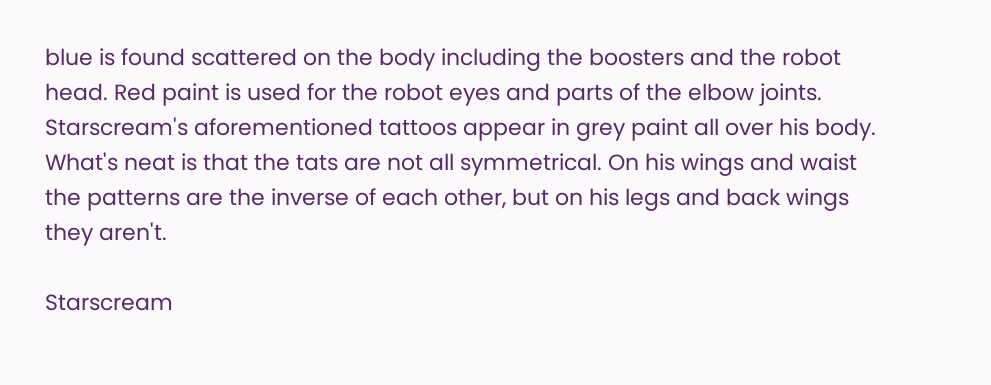blue is found scattered on the body including the boosters and the robot head. Red paint is used for the robot eyes and parts of the elbow joints. Starscream's aforementioned tattoos appear in grey paint all over his body. What's neat is that the tats are not all symmetrical. On his wings and waist the patterns are the inverse of each other, but on his legs and back wings they aren't.

Starscream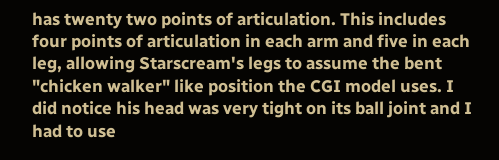has twenty two points of articulation. This includes four points of articulation in each arm and five in each leg, allowing Starscream's legs to assume the bent "chicken walker" like position the CGI model uses. I did notice his head was very tight on its ball joint and I had to use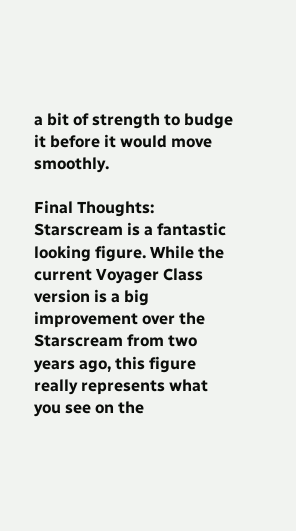a bit of strength to budge it before it would move smoothly.

Final Thoughts:
Starscream is a fantastic looking figure. While the current Voyager Class version is a big improvement over the Starscream from two years ago, this figure really represents what you see on the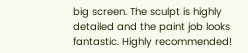big screen. The sculpt is highly detailed and the paint job looks fantastic. Highly recommended!